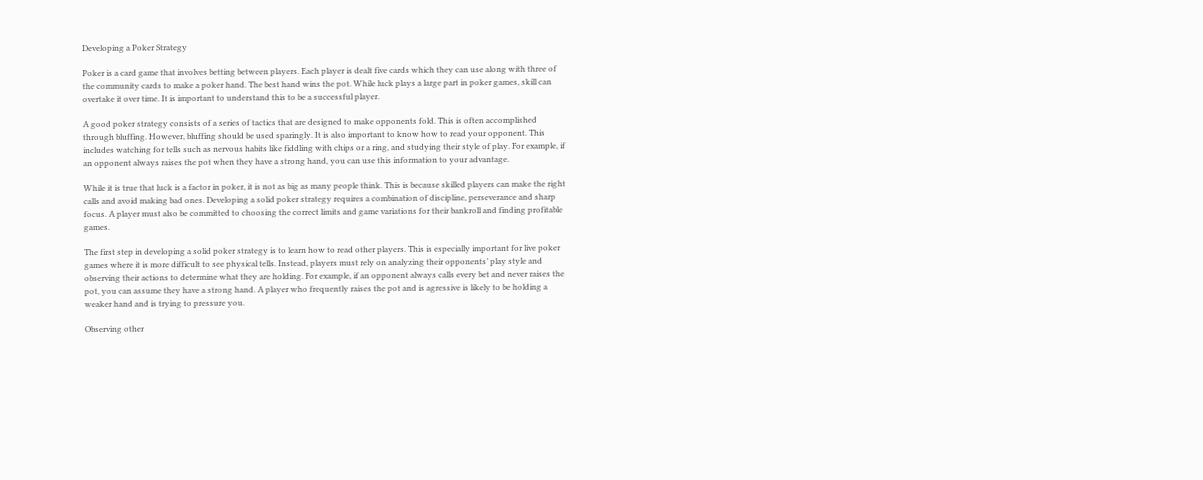Developing a Poker Strategy

Poker is a card game that involves betting between players. Each player is dealt five cards which they can use along with three of the community cards to make a poker hand. The best hand wins the pot. While luck plays a large part in poker games, skill can overtake it over time. It is important to understand this to be a successful player.

A good poker strategy consists of a series of tactics that are designed to make opponents fold. This is often accomplished through bluffing. However, bluffing should be used sparingly. It is also important to know how to read your opponent. This includes watching for tells such as nervous habits like fiddling with chips or a ring, and studying their style of play. For example, if an opponent always raises the pot when they have a strong hand, you can use this information to your advantage.

While it is true that luck is a factor in poker, it is not as big as many people think. This is because skilled players can make the right calls and avoid making bad ones. Developing a solid poker strategy requires a combination of discipline, perseverance and sharp focus. A player must also be committed to choosing the correct limits and game variations for their bankroll and finding profitable games.

The first step in developing a solid poker strategy is to learn how to read other players. This is especially important for live poker games where it is more difficult to see physical tells. Instead, players must rely on analyzing their opponents’ play style and observing their actions to determine what they are holding. For example, if an opponent always calls every bet and never raises the pot, you can assume they have a strong hand. A player who frequently raises the pot and is agressive is likely to be holding a weaker hand and is trying to pressure you.

Observing other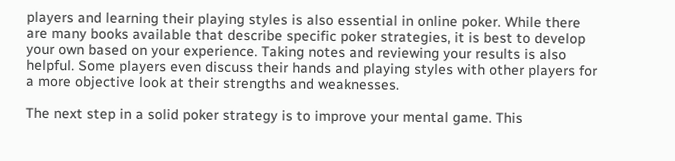players and learning their playing styles is also essential in online poker. While there are many books available that describe specific poker strategies, it is best to develop your own based on your experience. Taking notes and reviewing your results is also helpful. Some players even discuss their hands and playing styles with other players for a more objective look at their strengths and weaknesses.

The next step in a solid poker strategy is to improve your mental game. This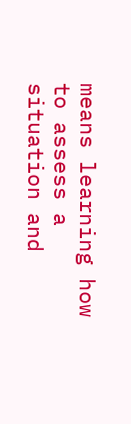means learning how to assess a situation and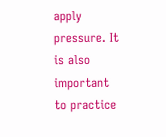apply pressure. It is also important to practice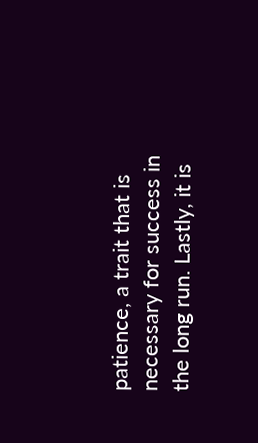patience, a trait that is necessary for success in the long run. Lastly, it is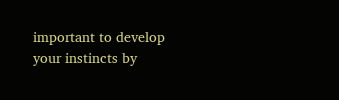important to develop your instincts by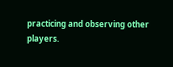practicing and observing other players.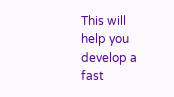This will help you develop a fast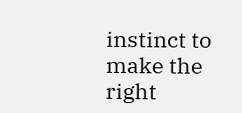instinct to make the right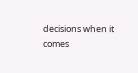decisions when it comes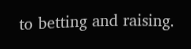to betting and raising.